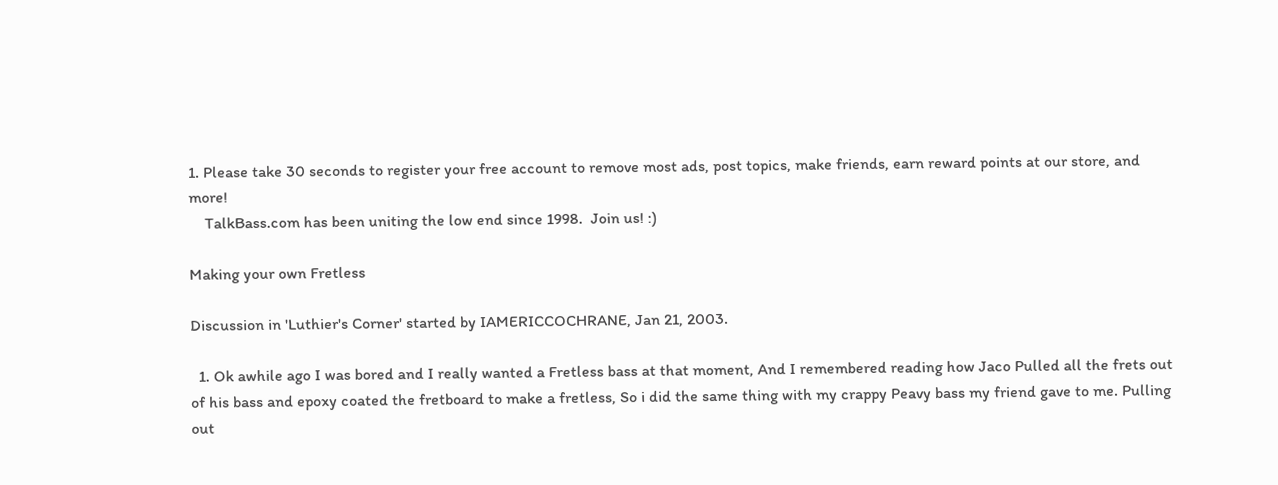1. Please take 30 seconds to register your free account to remove most ads, post topics, make friends, earn reward points at our store, and more!
    TalkBass.com has been uniting the low end since 1998.  Join us! :)

Making your own Fretless

Discussion in 'Luthier's Corner' started by IAMERICCOCHRANE, Jan 21, 2003.

  1. Ok awhile ago I was bored and I really wanted a Fretless bass at that moment, And I remembered reading how Jaco Pulled all the frets out of his bass and epoxy coated the fretboard to make a fretless, So i did the same thing with my crappy Peavy bass my friend gave to me. Pulling out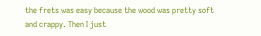the frets was easy because the wood was pretty soft and crappy. Then I just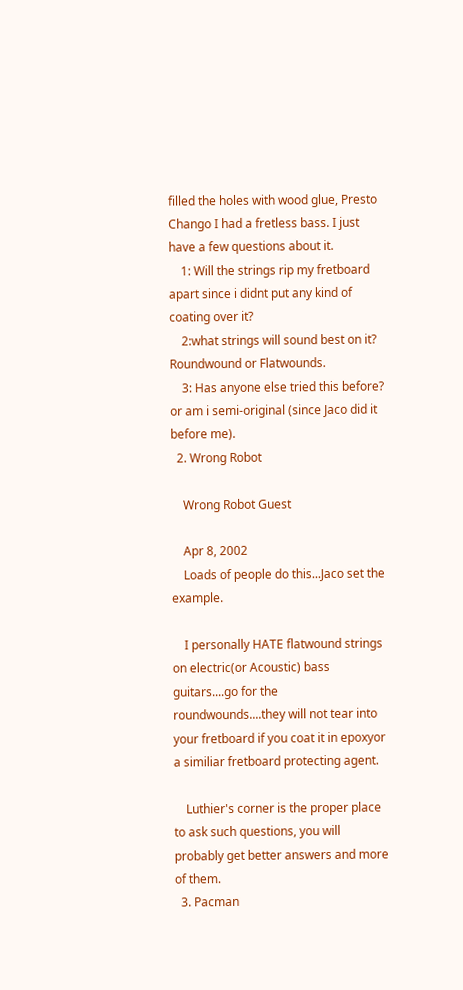filled the holes with wood glue, Presto Chango I had a fretless bass. I just have a few questions about it.
    1: Will the strings rip my fretboard apart since i didnt put any kind of coating over it?
    2:what strings will sound best on it? Roundwound or Flatwounds.
    3: Has anyone else tried this before? or am i semi-original (since Jaco did it before me).
  2. Wrong Robot

    Wrong Robot Guest

    Apr 8, 2002
    Loads of people do this...Jaco set the example.

    I personally HATE flatwound strings on electric(or Acoustic) bass guitars....go for the roundwounds....they will not tear into your fretboard if you coat it in epoxyor a similiar fretboard protecting agent.

    Luthier's corner is the proper place to ask such questions, you will probably get better answers and more of them.
  3. Pacman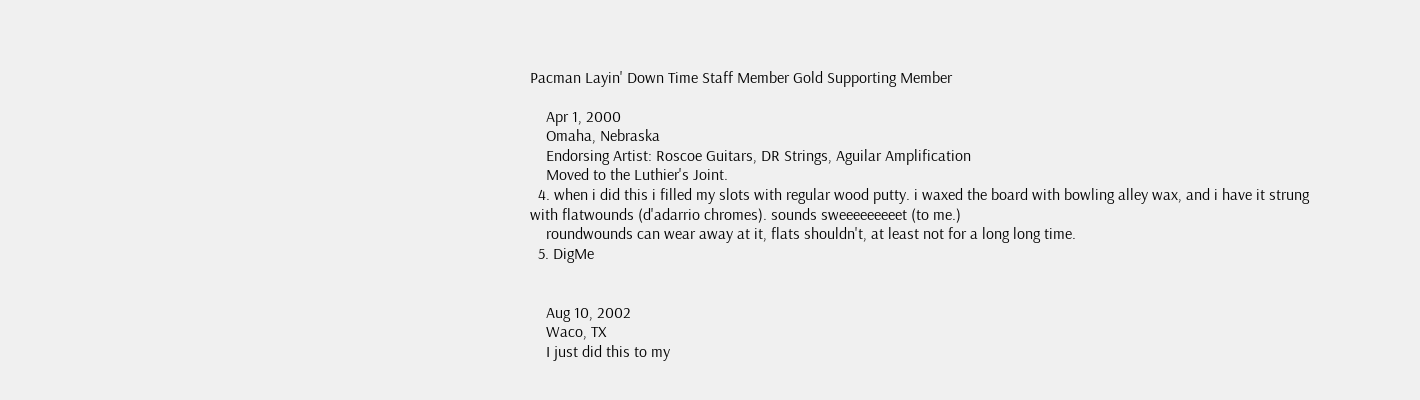Pacman Layin' Down Time Staff Member Gold Supporting Member

    Apr 1, 2000
    Omaha, Nebraska
    Endorsing Artist: Roscoe Guitars, DR Strings, Aguilar Amplification
    Moved to the Luthier's Joint.
  4. when i did this i filled my slots with regular wood putty. i waxed the board with bowling alley wax, and i have it strung with flatwounds (d'adarrio chromes). sounds sweeeeeeeeet (to me.)
    roundwounds can wear away at it, flats shouldn't, at least not for a long long time.
  5. DigMe


    Aug 10, 2002
    Waco, TX
    I just did this to my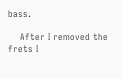bass.

    After I removed the frets I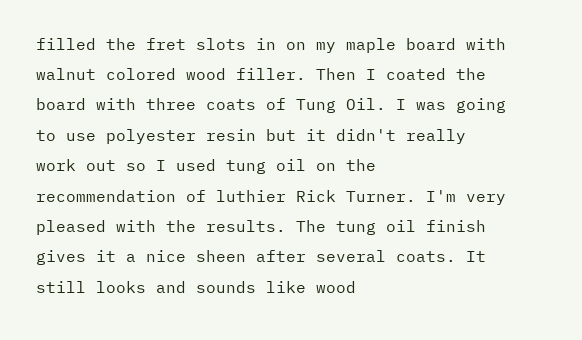filled the fret slots in on my maple board with walnut colored wood filler. Then I coated the board with three coats of Tung Oil. I was going to use polyester resin but it didn't really work out so I used tung oil on the recommendation of luthier Rick Turner. I'm very pleased with the results. The tung oil finish gives it a nice sheen after several coats. It still looks and sounds like wood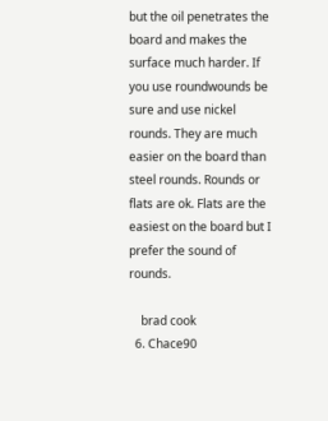but the oil penetrates the board and makes the surface much harder. If you use roundwounds be sure and use nickel rounds. They are much easier on the board than steel rounds. Rounds or flats are ok. Flats are the easiest on the board but I prefer the sound of rounds.

    brad cook
  6. Chace90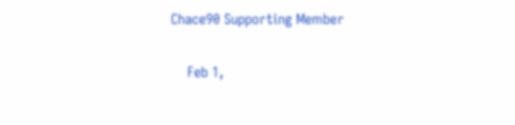Chace90 Supporting Member

    Feb 1,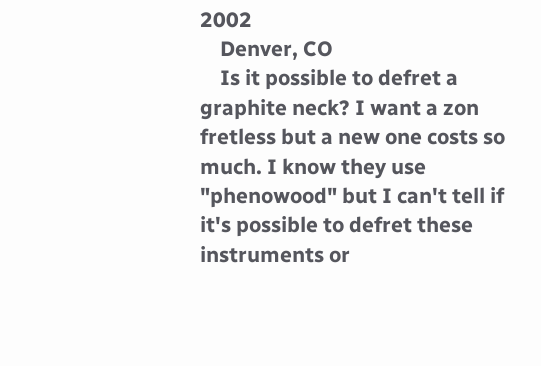2002
    Denver, CO
    Is it possible to defret a graphite neck? I want a zon fretless but a new one costs so much. I know they use "phenowood" but I can't tell if it's possible to defret these instruments or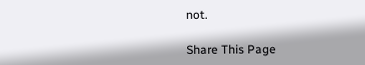not.

Share This Page